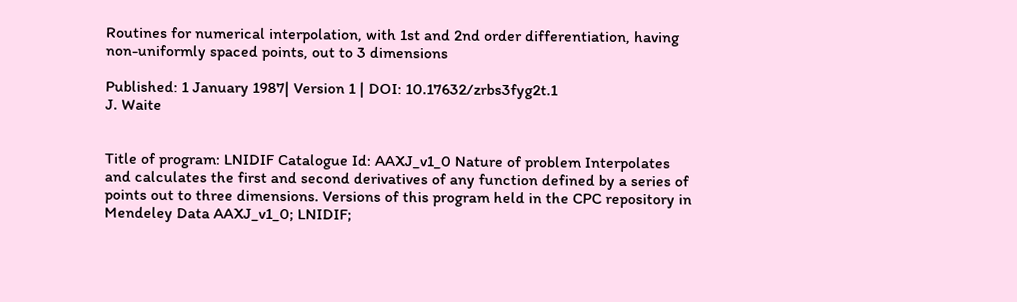Routines for numerical interpolation, with 1st and 2nd order differentiation, having non-uniformly spaced points, out to 3 dimensions

Published: 1 January 1987| Version 1 | DOI: 10.17632/zrbs3fyg2t.1
J. Waite


Title of program: LNIDIF Catalogue Id: AAXJ_v1_0 Nature of problem Interpolates and calculates the first and second derivatives of any function defined by a series of points out to three dimensions. Versions of this program held in the CPC repository in Mendeley Data AAXJ_v1_0; LNIDIF;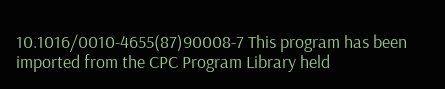10.1016/0010-4655(87)90008-7 This program has been imported from the CPC Program Library held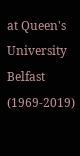at Queen's University Belfast (1969-2019)